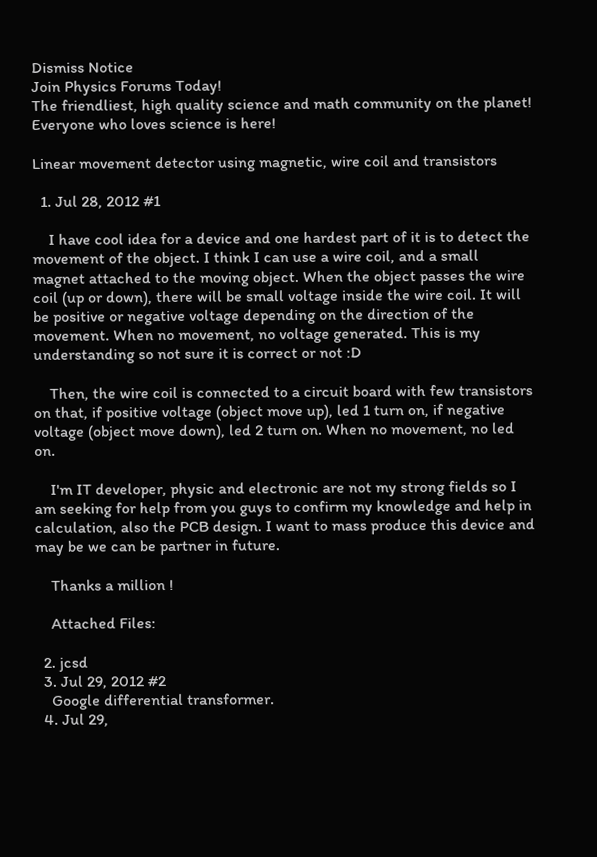Dismiss Notice
Join Physics Forums Today!
The friendliest, high quality science and math community on the planet! Everyone who loves science is here!

Linear movement detector using magnetic, wire coil and transistors

  1. Jul 28, 2012 #1

    I have cool idea for a device and one hardest part of it is to detect the movement of the object. I think I can use a wire coil, and a small magnet attached to the moving object. When the object passes the wire coil (up or down), there will be small voltage inside the wire coil. It will be positive or negative voltage depending on the direction of the movement. When no movement, no voltage generated. This is my understanding so not sure it is correct or not :D

    Then, the wire coil is connected to a circuit board with few transistors on that, if positive voltage (object move up), led 1 turn on, if negative voltage (object move down), led 2 turn on. When no movement, no led on.

    I'm IT developer, physic and electronic are not my strong fields so I am seeking for help from you guys to confirm my knowledge and help in calculation, also the PCB design. I want to mass produce this device and may be we can be partner in future.

    Thanks a million !

    Attached Files:

  2. jcsd
  3. Jul 29, 2012 #2
    Google differential transformer.
  4. Jul 29,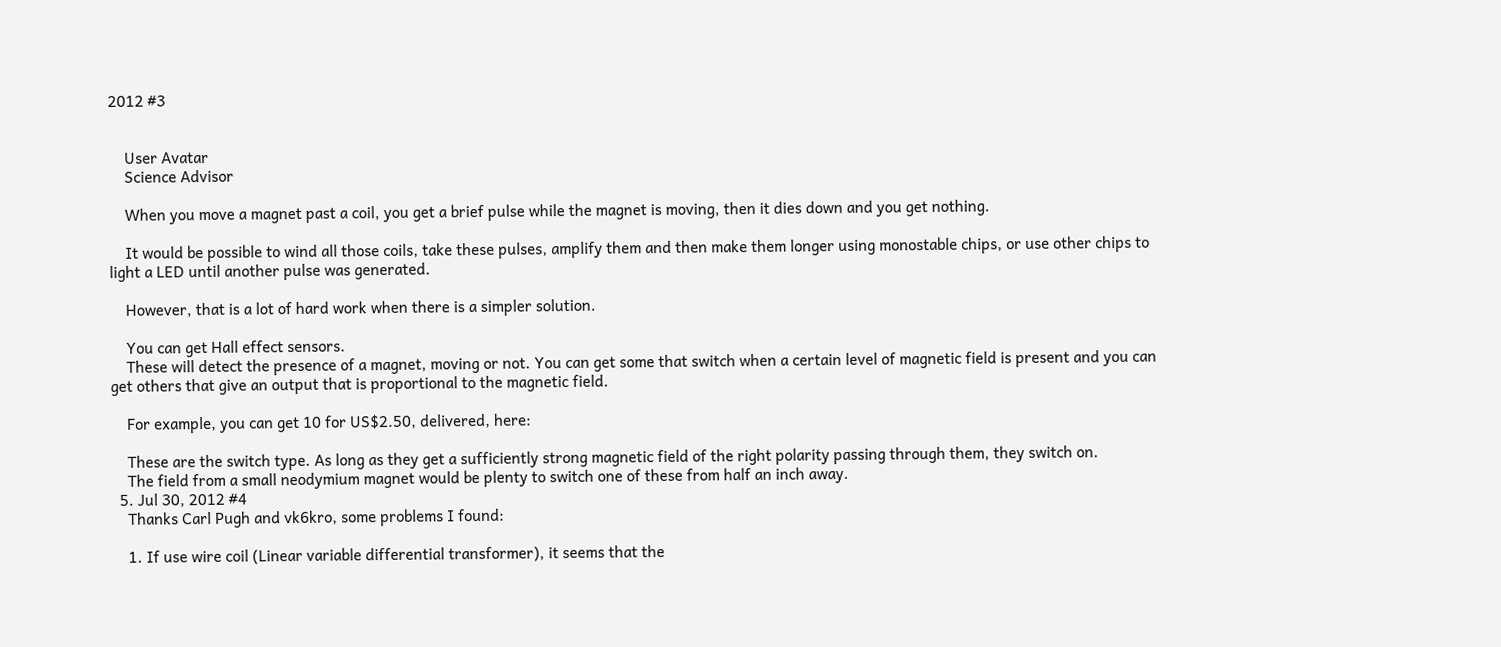2012 #3


    User Avatar
    Science Advisor

    When you move a magnet past a coil, you get a brief pulse while the magnet is moving, then it dies down and you get nothing.

    It would be possible to wind all those coils, take these pulses, amplify them and then make them longer using monostable chips, or use other chips to light a LED until another pulse was generated.

    However, that is a lot of hard work when there is a simpler solution.

    You can get Hall effect sensors.
    These will detect the presence of a magnet, moving or not. You can get some that switch when a certain level of magnetic field is present and you can get others that give an output that is proportional to the magnetic field.

    For example, you can get 10 for US$2.50, delivered, here:

    These are the switch type. As long as they get a sufficiently strong magnetic field of the right polarity passing through them, they switch on.
    The field from a small neodymium magnet would be plenty to switch one of these from half an inch away.
  5. Jul 30, 2012 #4
    Thanks Carl Pugh and vk6kro, some problems I found:

    1. If use wire coil (Linear variable differential transformer), it seems that the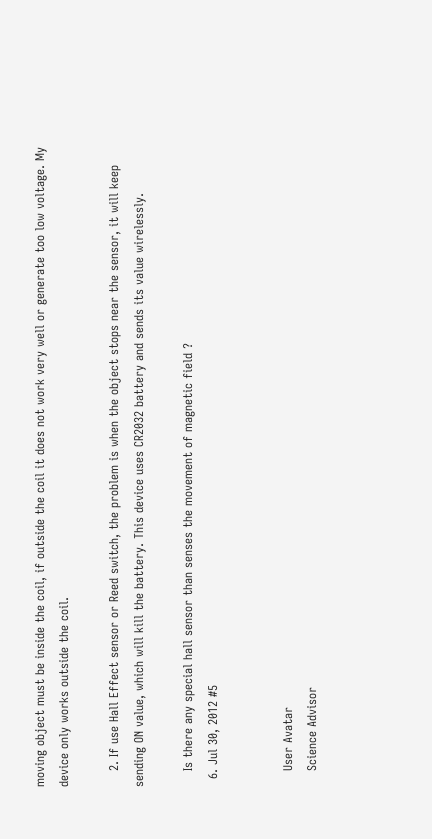moving object must be inside the coil, if outside the coil it does not work very well or generate too low voltage. My device only works outside the coil.

    2. If use Hall Effect sensor or Reed switch, the problem is when the object stops near the sensor, it will keep sending ON value, which will kill the battery. This device uses CR2032 battery and sends its value wirelessly.

    Is there any special hall sensor than senses the movement of magnetic field ?
  6. Jul 30, 2012 #5


    User Avatar
    Science Advisor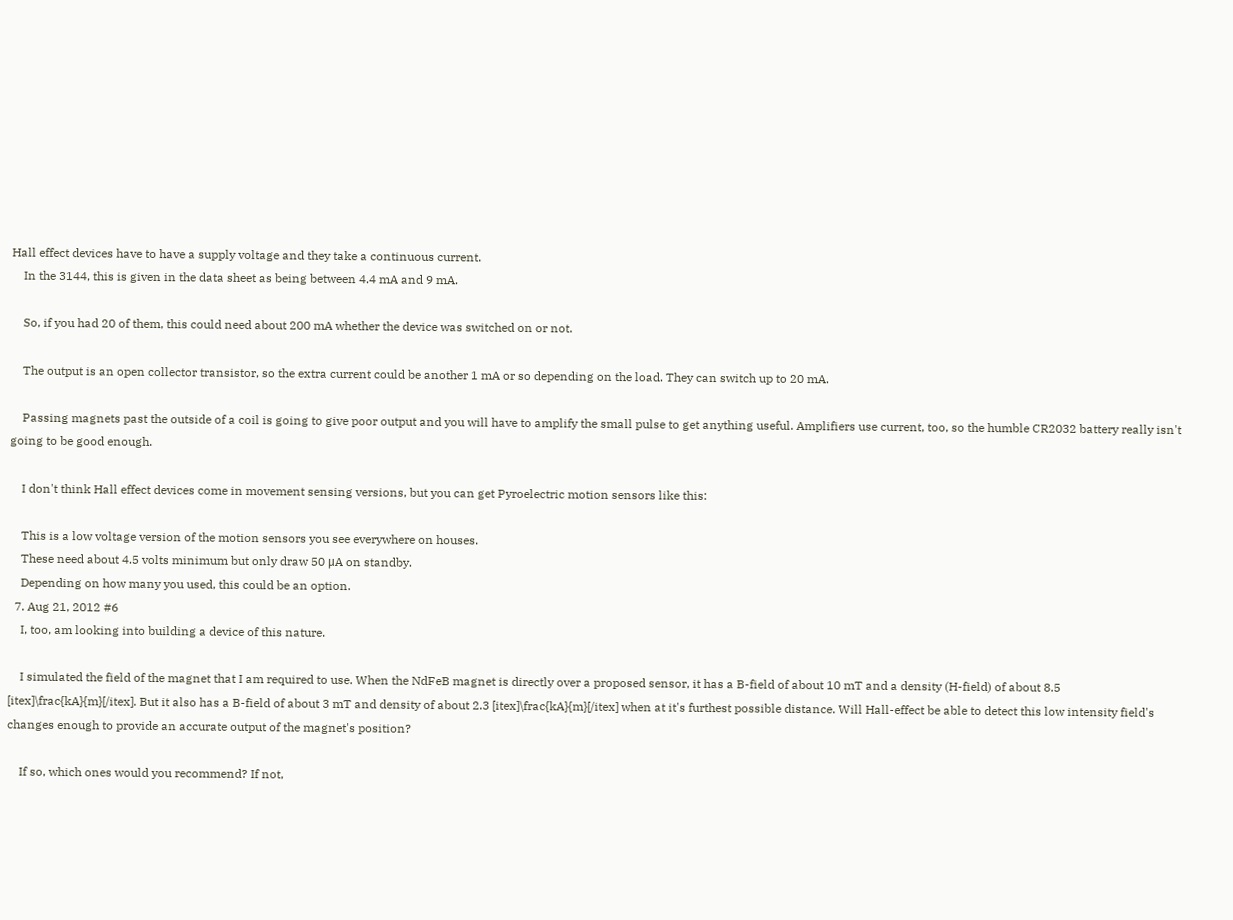Hall effect devices have to have a supply voltage and they take a continuous current.
    In the 3144, this is given in the data sheet as being between 4.4 mA and 9 mA.

    So, if you had 20 of them, this could need about 200 mA whether the device was switched on or not.

    The output is an open collector transistor, so the extra current could be another 1 mA or so depending on the load. They can switch up to 20 mA.

    Passing magnets past the outside of a coil is going to give poor output and you will have to amplify the small pulse to get anything useful. Amplifiers use current, too, so the humble CR2032 battery really isn't going to be good enough.

    I don't think Hall effect devices come in movement sensing versions, but you can get Pyroelectric motion sensors like this:

    This is a low voltage version of the motion sensors you see everywhere on houses.
    These need about 4.5 volts minimum but only draw 50 μA on standby.
    Depending on how many you used, this could be an option.
  7. Aug 21, 2012 #6
    I, too, am looking into building a device of this nature.

    I simulated the field of the magnet that I am required to use. When the NdFeB magnet is directly over a proposed sensor, it has a B-field of about 10 mT and a density (H-field) of about 8.5 [itex]\frac{kA}{m}[/itex]. But it also has a B-field of about 3 mT and density of about 2.3 [itex]\frac{kA}{m}[/itex] when at it's furthest possible distance. Will Hall-effect be able to detect this low intensity field's changes enough to provide an accurate output of the magnet's position?

    If so, which ones would you recommend? If not,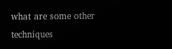what are some other techniques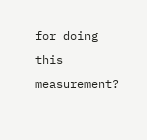for doing this measurement?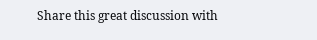Share this great discussion with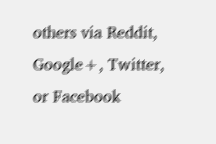others via Reddit, Google+, Twitter, or Facebook